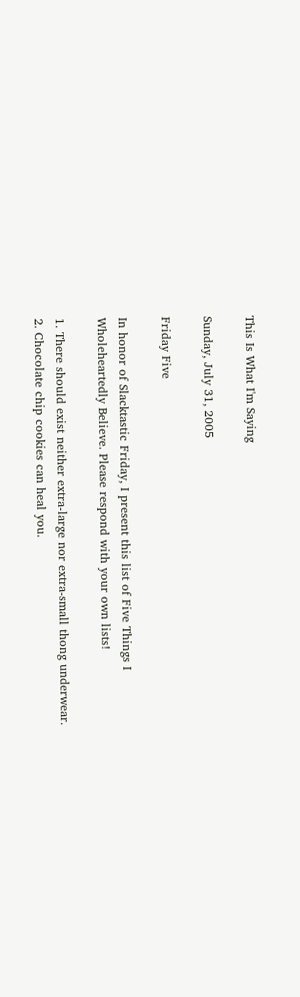This Is What I'm Saying

Sunday, July 31, 2005

Friday Five

In honor of Slacktastic Friday, I present this list of Five Things I Wholeheartedly Believe. Please respond with your own lists!

1. There should exist neither extra-large nor extra-small thong underwear.
2. Chocolate chip cookies can heal you.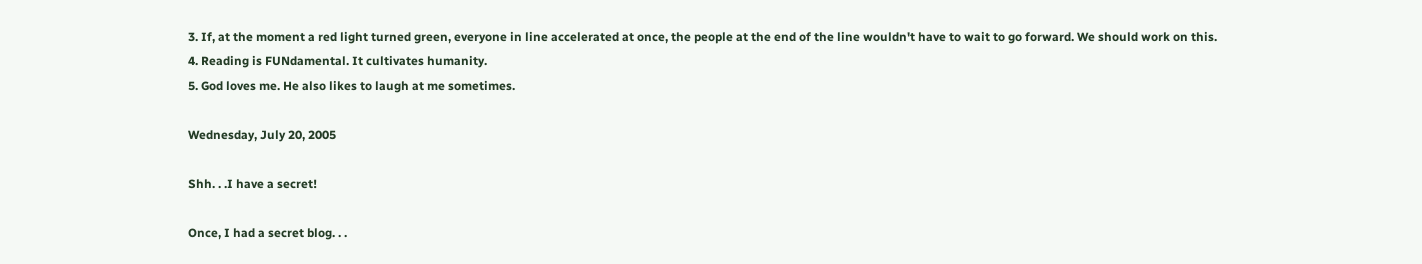3. If, at the moment a red light turned green, everyone in line accelerated at once, the people at the end of the line wouldn't have to wait to go forward. We should work on this.
4. Reading is FUNdamental. It cultivates humanity.
5. God loves me. He also likes to laugh at me sometimes.

Wednesday, July 20, 2005

Shh. . .I have a secret!

Once, I had a secret blog. . .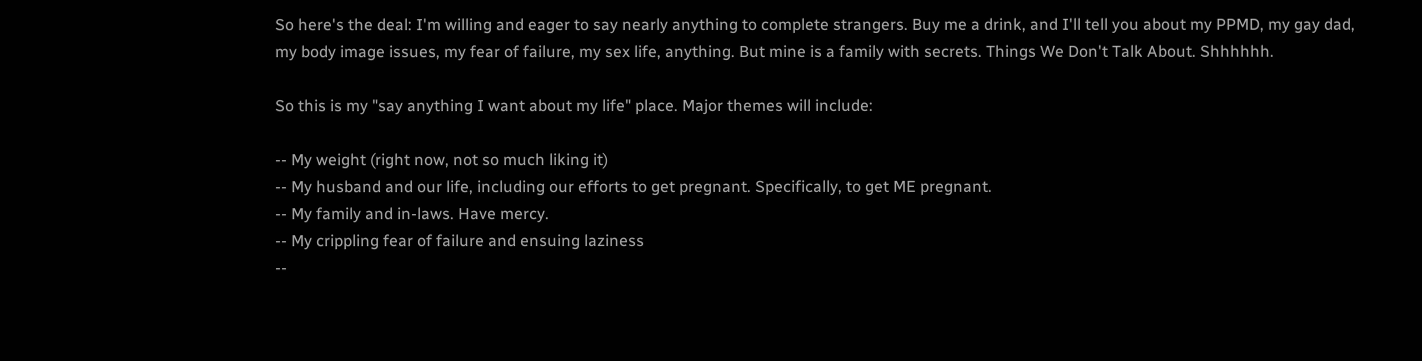So here's the deal: I'm willing and eager to say nearly anything to complete strangers. Buy me a drink, and I'll tell you about my PPMD, my gay dad, my body image issues, my fear of failure, my sex life, anything. But mine is a family with secrets. Things We Don't Talk About. Shhhhhh.

So this is my "say anything I want about my life" place. Major themes will include:

-- My weight (right now, not so much liking it)
-- My husband and our life, including our efforts to get pregnant. Specifically, to get ME pregnant.
-- My family and in-laws. Have mercy.
-- My crippling fear of failure and ensuing laziness
--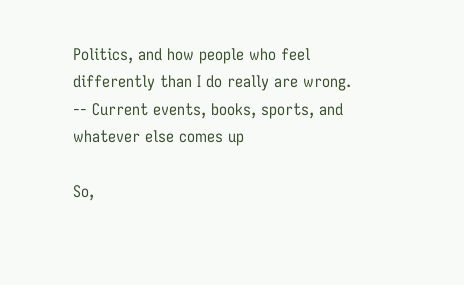Politics, and how people who feel differently than I do really are wrong.
-- Current events, books, sports, and whatever else comes up

So,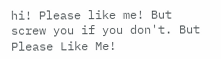hi! Please like me! But screw you if you don't. But Please Like Me!